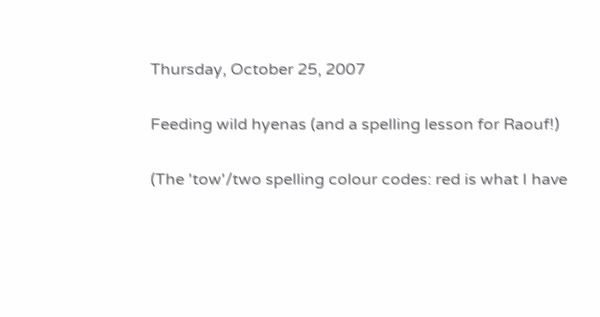Thursday, October 25, 2007

Feeding wild hyenas (and a spelling lesson for Raouf!)

(The 'tow'/two spelling colour codes: red is what I have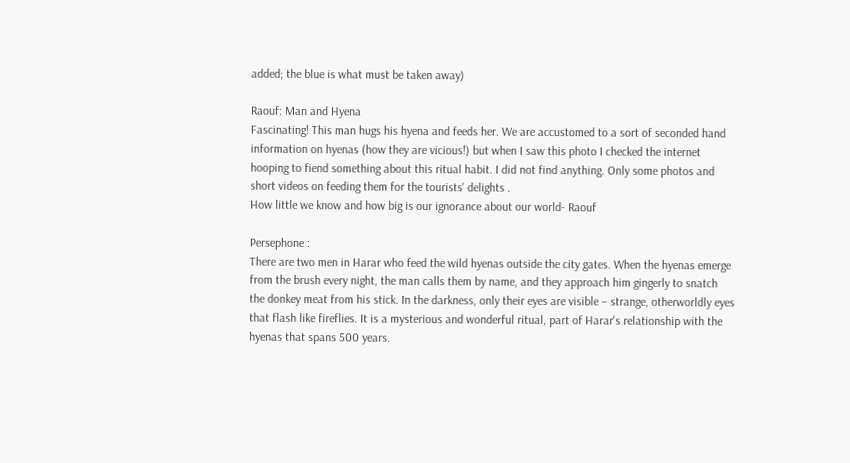added; the blue is what must be taken away)

Raouf: Man and Hyena
Fascinating! This man hugs his hyena and feeds her. We are accustomed to a sort of seconded hand information on hyenas (how they are vicious!) but when I saw this photo I checked the internet hooping to fiend something about this ritual habit. I did not find anything. Only some photos and short videos on feeding them for the tourists' delights .
How little we know and how big is our ignorance about our world- Raouf

Persephone :
There are two men in Harar who feed the wild hyenas outside the city gates. When the hyenas emerge from the brush every night, the man calls them by name, and they approach him gingerly to snatch the donkey meat from his stick. In the darkness, only their eyes are visible – strange, otherworldly eyes that flash like fireflies. It is a mysterious and wonderful ritual, part of Harar's relationship with the hyenas that spans 500 years.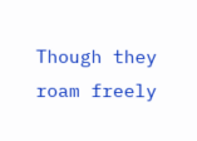Though they roam freely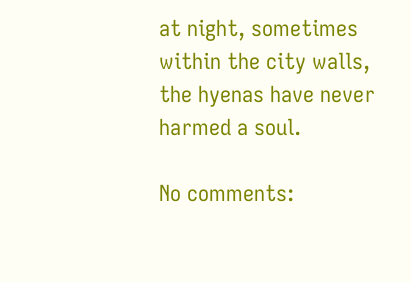at night, sometimes within the city walls, the hyenas have never harmed a soul.

No comments: